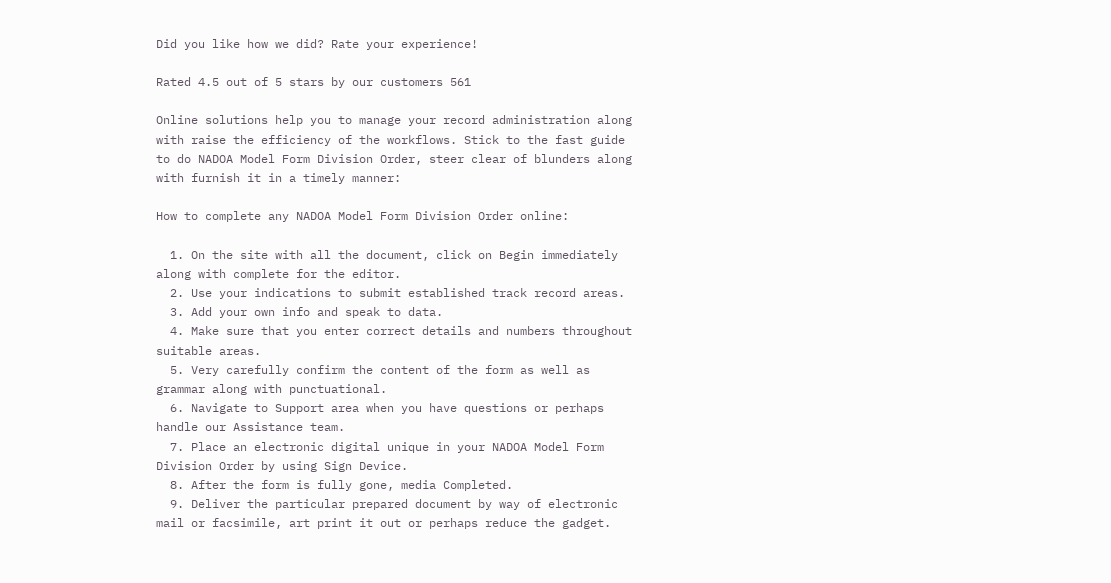Did you like how we did? Rate your experience!

Rated 4.5 out of 5 stars by our customers 561

Online solutions help you to manage your record administration along with raise the efficiency of the workflows. Stick to the fast guide to do NADOA Model Form Division Order, steer clear of blunders along with furnish it in a timely manner:

How to complete any NADOA Model Form Division Order online:

  1. On the site with all the document, click on Begin immediately along with complete for the editor.
  2. Use your indications to submit established track record areas.
  3. Add your own info and speak to data.
  4. Make sure that you enter correct details and numbers throughout suitable areas.
  5. Very carefully confirm the content of the form as well as grammar along with punctuational.
  6. Navigate to Support area when you have questions or perhaps handle our Assistance team.
  7. Place an electronic digital unique in your NADOA Model Form Division Order by using Sign Device.
  8. After the form is fully gone, media Completed.
  9. Deliver the particular prepared document by way of electronic mail or facsimile, art print it out or perhaps reduce the gadget.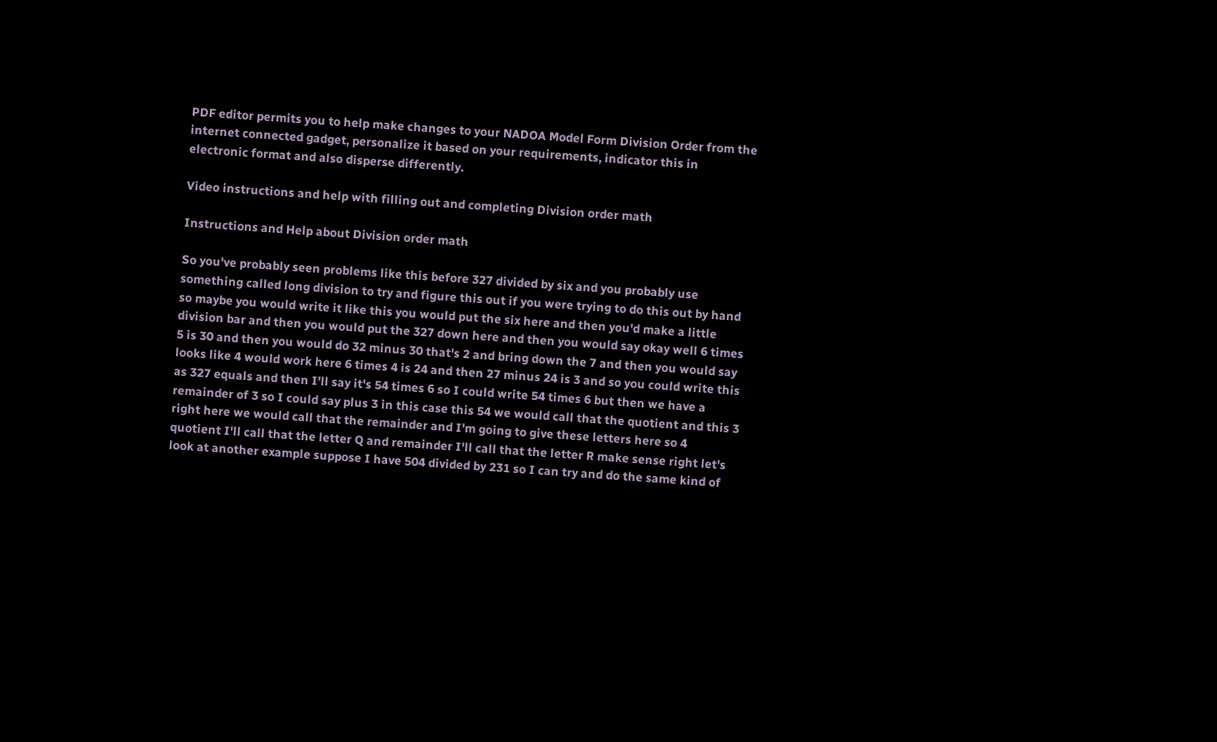PDF editor permits you to help make changes to your NADOA Model Form Division Order from the internet connected gadget, personalize it based on your requirements, indicator this in electronic format and also disperse differently.

Video instructions and help with filling out and completing Division order math

Instructions and Help about Division order math

So you've probably seen problems like this before 327 divided by six and you probably use something called long division to try and figure this out if you were trying to do this out by hand so maybe you would write it like this you would put the six here and then you'd make a little division bar and then you would put the 327 down here and then you would say okay well 6 times 5 is 30 and then you would do 32 minus 30 that's 2 and bring down the 7 and then you would say looks like 4 would work here 6 times 4 is 24 and then 27 minus 24 is 3 and so you could write this as 327 equals and then I'll say it's 54 times 6 so I could write 54 times 6 but then we have a remainder of 3 so I could say plus 3 in this case this 54 we would call that the quotient and this 3 right here we would call that the remainder and I'm going to give these letters here so 4 quotient I'll call that the letter Q and remainder I'll call that the letter R make sense right let's look at another example suppose I have 504 divided by 231 so I can try and do the same kind of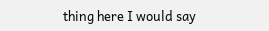thing here I would say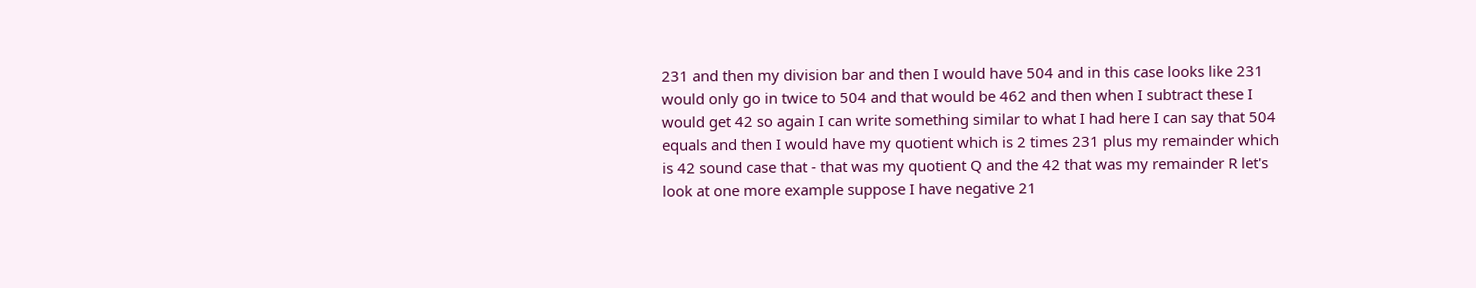231 and then my division bar and then I would have 504 and in this case looks like 231 would only go in twice to 504 and that would be 462 and then when I subtract these I would get 42 so again I can write something similar to what I had here I can say that 504 equals and then I would have my quotient which is 2 times 231 plus my remainder which is 42 sound case that - that was my quotient Q and the 42 that was my remainder R let's look at one more example suppose I have negative 21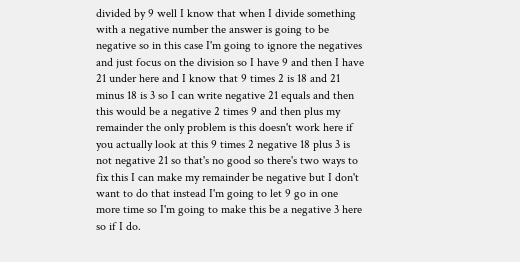divided by 9 well I know that when I divide something with a negative number the answer is going to be negative so in this case I'm going to ignore the negatives and just focus on the division so I have 9 and then I have 21 under here and I know that 9 times 2 is 18 and 21 minus 18 is 3 so I can write negative 21 equals and then this would be a negative 2 times 9 and then plus my remainder the only problem is this doesn't work here if you actually look at this 9 times 2 negative 18 plus 3 is not negative 21 so that's no good so there's two ways to fix this I can make my remainder be negative but I don't want to do that instead I'm going to let 9 go in one more time so I'm going to make this be a negative 3 here so if I do.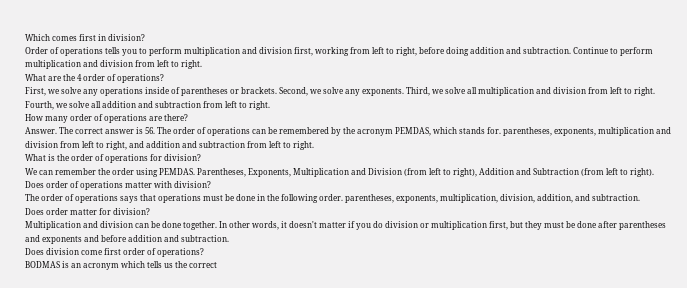Which comes first in division?
Order of operations tells you to perform multiplication and division first, working from left to right, before doing addition and subtraction. Continue to perform multiplication and division from left to right.
What are the 4 order of operations?
First, we solve any operations inside of parentheses or brackets. Second, we solve any exponents. Third, we solve all multiplication and division from left to right. Fourth, we solve all addition and subtraction from left to right.
How many order of operations are there?
Answer. The correct answer is 56. The order of operations can be remembered by the acronym PEMDAS, which stands for. parentheses, exponents, multiplication and division from left to right, and addition and subtraction from left to right.
What is the order of operations for division?
We can remember the order using PEMDAS. Parentheses, Exponents, Multiplication and Division (from left to right), Addition and Subtraction (from left to right).
Does order of operations matter with division?
The order of operations says that operations must be done in the following order. parentheses, exponents, multiplication, division, addition, and subtraction.
Does order matter for division?
Multiplication and division can be done together. In other words, it doesn't matter if you do division or multiplication first, but they must be done after parentheses and exponents and before addition and subtraction.
Does division come first order of operations?
BODMAS is an acronym which tells us the correct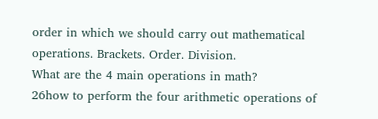order in which we should carry out mathematical operations. Brackets. Order. Division.
What are the 4 main operations in math?
26how to perform the four arithmetic operations of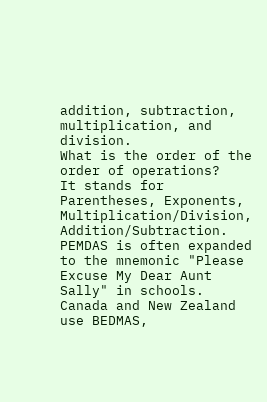addition, subtraction, multiplication, and division.
What is the order of the order of operations?
It stands for Parentheses, Exponents, Multiplication/Division, Addition/Subtraction. PEMDAS is often expanded to the mnemonic "Please Excuse My Dear Aunt Sally" in schools. Canada and New Zealand use BEDMAS,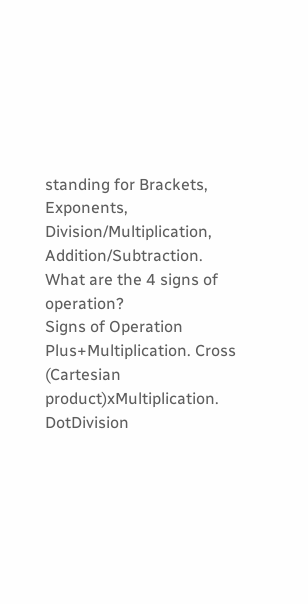standing for Brackets, Exponents, Division/Multiplication, Addition/Subtraction.
What are the 4 signs of operation?
Signs of Operation Plus+Multiplication. Cross (Cartesian product)xMultiplication. DotDivision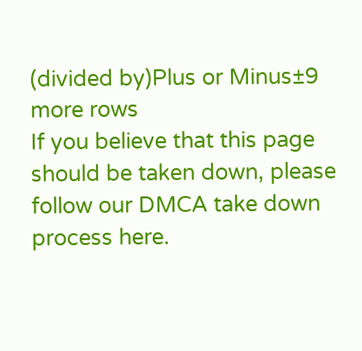(divided by)Plus or Minus±9 more rows
If you believe that this page should be taken down, please follow our DMCA take down process here.